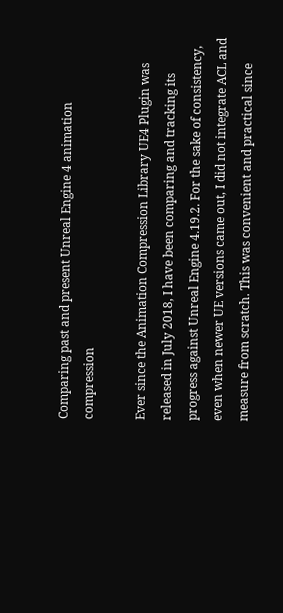Comparing past and present Unreal Engine 4 animation compression

Ever since the Animation Compression Library UE4 Plugin was released in July 2018, I have been comparing and tracking its progress against Unreal Engine 4.19.2. For the sake of consistency, even when newer UE versions came out, I did not integrate ACL and measure from scratch. This was convenient and practical since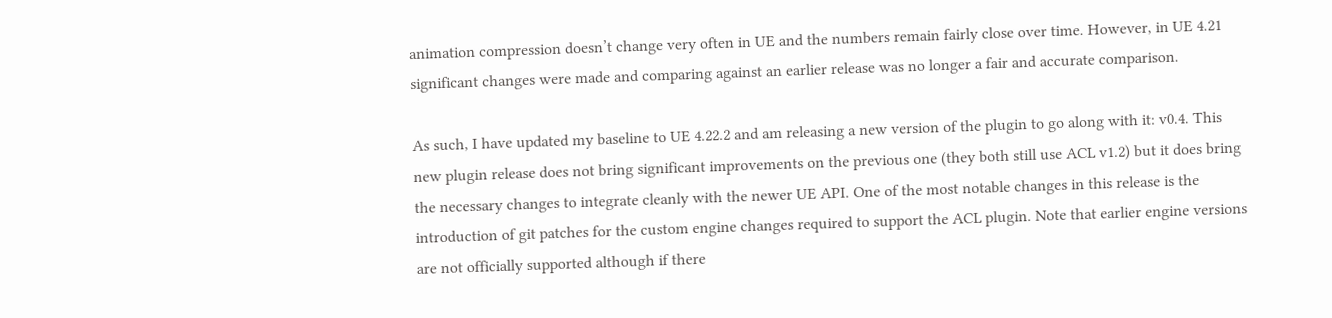animation compression doesn’t change very often in UE and the numbers remain fairly close over time. However, in UE 4.21 significant changes were made and comparing against an earlier release was no longer a fair and accurate comparison.

As such, I have updated my baseline to UE 4.22.2 and am releasing a new version of the plugin to go along with it: v0.4. This new plugin release does not bring significant improvements on the previous one (they both still use ACL v1.2) but it does bring the necessary changes to integrate cleanly with the newer UE API. One of the most notable changes in this release is the introduction of git patches for the custom engine changes required to support the ACL plugin. Note that earlier engine versions are not officially supported although if there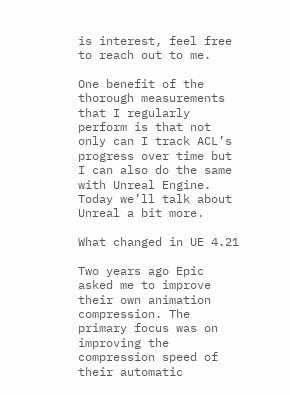is interest, feel free to reach out to me.

One benefit of the thorough measurements that I regularly perform is that not only can I track ACL’s progress over time but I can also do the same with Unreal Engine. Today we’ll talk about Unreal a bit more.

What changed in UE 4.21

Two years ago Epic asked me to improve their own animation compression. The primary focus was on improving the compression speed of their automatic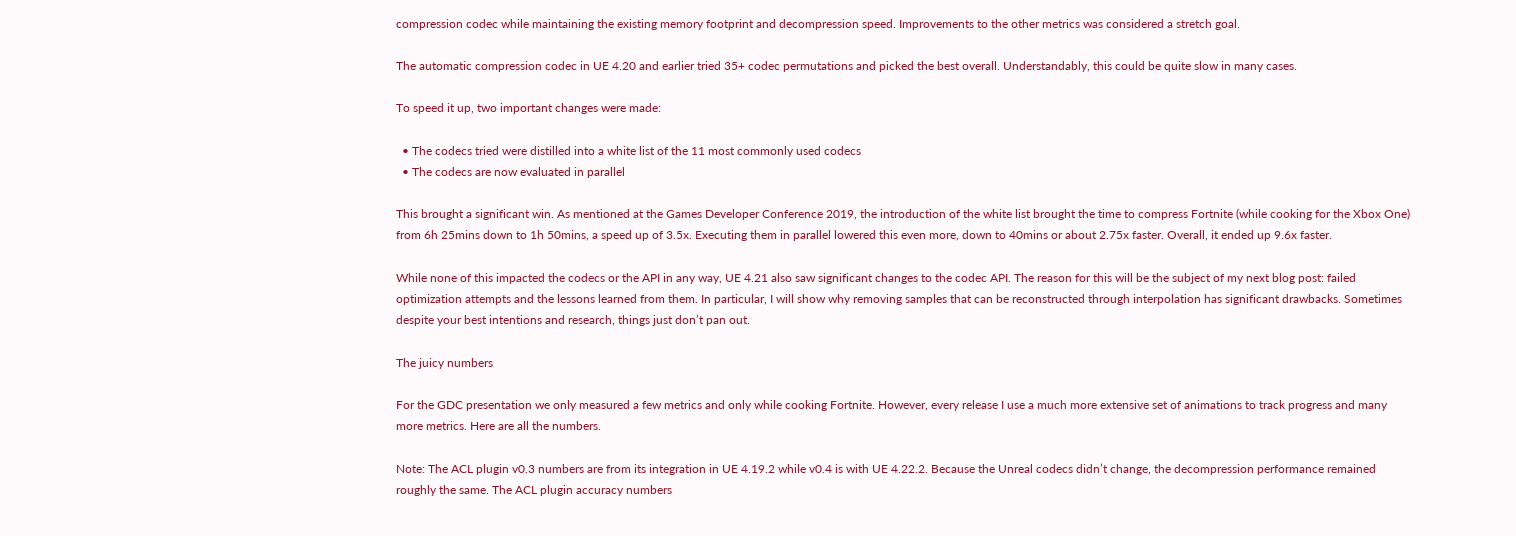compression codec while maintaining the existing memory footprint and decompression speed. Improvements to the other metrics was considered a stretch goal.

The automatic compression codec in UE 4.20 and earlier tried 35+ codec permutations and picked the best overall. Understandably, this could be quite slow in many cases.

To speed it up, two important changes were made:

  • The codecs tried were distilled into a white list of the 11 most commonly used codecs
  • The codecs are now evaluated in parallel

This brought a significant win. As mentioned at the Games Developer Conference 2019, the introduction of the white list brought the time to compress Fortnite (while cooking for the Xbox One) from 6h 25mins down to 1h 50mins, a speed up of 3.5x. Executing them in parallel lowered this even more, down to 40mins or about 2.75x faster. Overall, it ended up 9.6x faster.

While none of this impacted the codecs or the API in any way, UE 4.21 also saw significant changes to the codec API. The reason for this will be the subject of my next blog post: failed optimization attempts and the lessons learned from them. In particular, I will show why removing samples that can be reconstructed through interpolation has significant drawbacks. Sometimes despite your best intentions and research, things just don’t pan out.

The juicy numbers

For the GDC presentation we only measured a few metrics and only while cooking Fortnite. However, every release I use a much more extensive set of animations to track progress and many more metrics. Here are all the numbers.

Note: The ACL plugin v0.3 numbers are from its integration in UE 4.19.2 while v0.4 is with UE 4.22.2. Because the Unreal codecs didn’t change, the decompression performance remained roughly the same. The ACL plugin accuracy numbers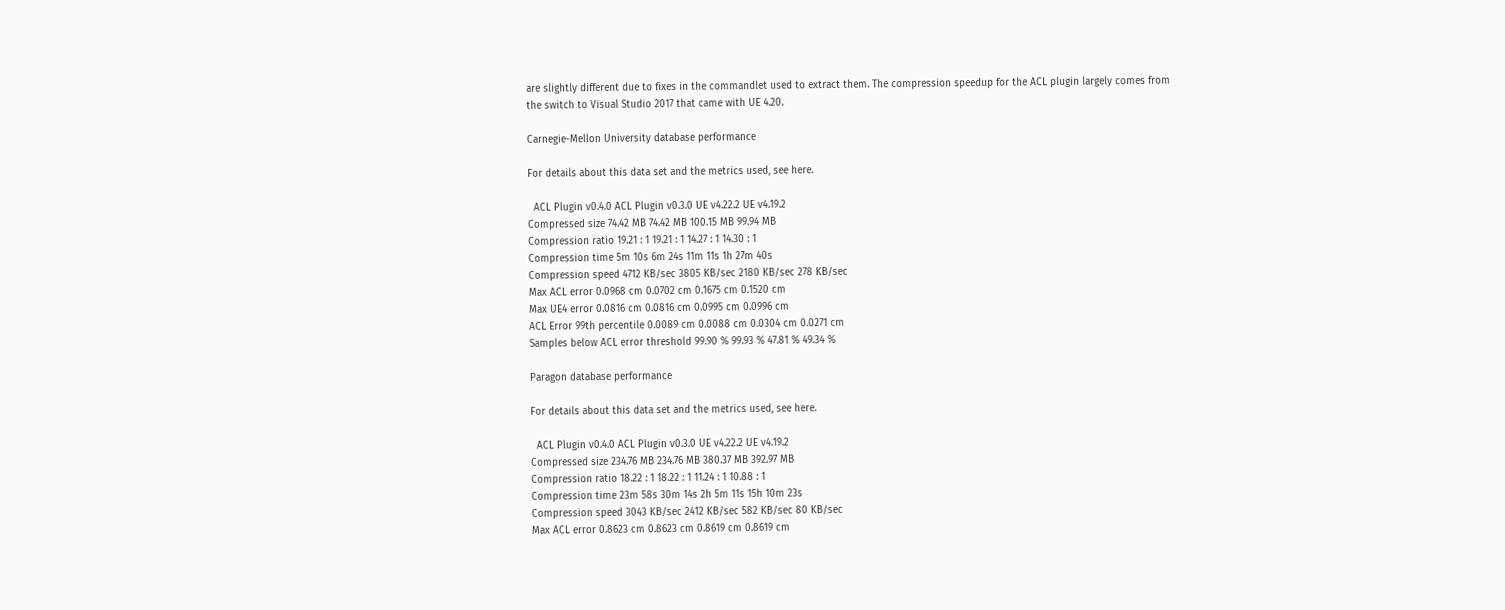are slightly different due to fixes in the commandlet used to extract them. The compression speedup for the ACL plugin largely comes from the switch to Visual Studio 2017 that came with UE 4.20.

Carnegie-Mellon University database performance

For details about this data set and the metrics used, see here.

  ACL Plugin v0.4.0 ACL Plugin v0.3.0 UE v4.22.2 UE v4.19.2
Compressed size 74.42 MB 74.42 MB 100.15 MB 99.94 MB
Compression ratio 19.21 : 1 19.21 : 1 14.27 : 1 14.30 : 1
Compression time 5m 10s 6m 24s 11m 11s 1h 27m 40s
Compression speed 4712 KB/sec 3805 KB/sec 2180 KB/sec 278 KB/sec
Max ACL error 0.0968 cm 0.0702 cm 0.1675 cm 0.1520 cm
Max UE4 error 0.0816 cm 0.0816 cm 0.0995 cm 0.0996 cm
ACL Error 99th percentile 0.0089 cm 0.0088 cm 0.0304 cm 0.0271 cm
Samples below ACL error threshold 99.90 % 99.93 % 47.81 % 49.34 %

Paragon database performance

For details about this data set and the metrics used, see here.

  ACL Plugin v0.4.0 ACL Plugin v0.3.0 UE v4.22.2 UE v4.19.2
Compressed size 234.76 MB 234.76 MB 380.37 MB 392.97 MB
Compression ratio 18.22 : 1 18.22 : 1 11.24 : 1 10.88 : 1
Compression time 23m 58s 30m 14s 2h 5m 11s 15h 10m 23s
Compression speed 3043 KB/sec 2412 KB/sec 582 KB/sec 80 KB/sec
Max ACL error 0.8623 cm 0.8623 cm 0.8619 cm 0.8619 cm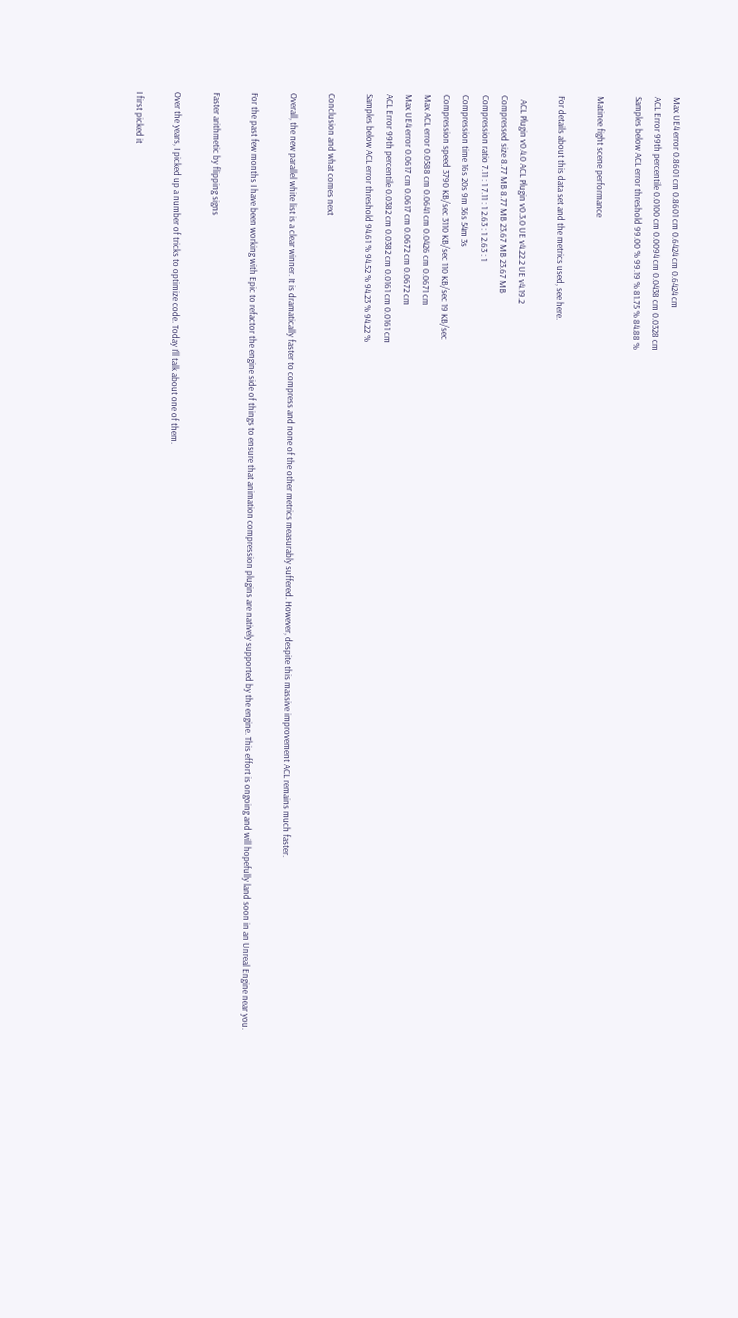Max UE4 error 0.8601 cm 0.8601 cm 0.6424 cm 0.6424 cm
ACL Error 99th percentile 0.0100 cm 0.0094 cm 0.0438 cm 0.0328 cm
Samples below ACL error threshold 99.00 % 99.19 % 81.75 % 84.88 %

Matinee fight scene performance

For details about this data set and the metrics used, see here.

  ACL Plugin v0.4.0 ACL Plugin v0.3.0 UE v4.22.2 UE v4.19.2
Compressed size 8.77 MB 8.77 MB 23.67 MB 23.67 MB
Compression ratio 7.11 : 1 7.11 : 1 2.63 : 1 2.63 : 1
Compression time 16s 20s 9m 36s 54m 3s
Compression speed 3790 KB/sec 3110 KB/sec 110 KB/sec 19 KB/sec
Max ACL error 0.0588 cm 0.0641 cm 0.0426 cm 0.0671 cm
Max UE4 error 0.0617 cm 0.0617 cm 0.0672 cm 0.0672 cm
ACL Error 99th percentile 0.0382 cm 0.0382 cm 0.0161 cm 0.0161 cm
Samples below ACL error threshold 94.61 % 94.52 % 94.23 % 94.22 %

Conclusion and what comes next

Overall, the new parallel white list is a clear winner. It is dramatically faster to compress and none of the other metrics measurably suffered. However, despite this massive improvement ACL remains much faster.

For the past few months I have been working with Epic to refactor the engine side of things to ensure that animation compression plugins are natively supported by the engine. This effort is ongoing and will hopefully land soon in an Unreal Engine near you.

Faster arithmetic by flipping signs

Over the years, I picked up a number of tricks to optimize code. Today I’ll talk about one of them.

I first picked it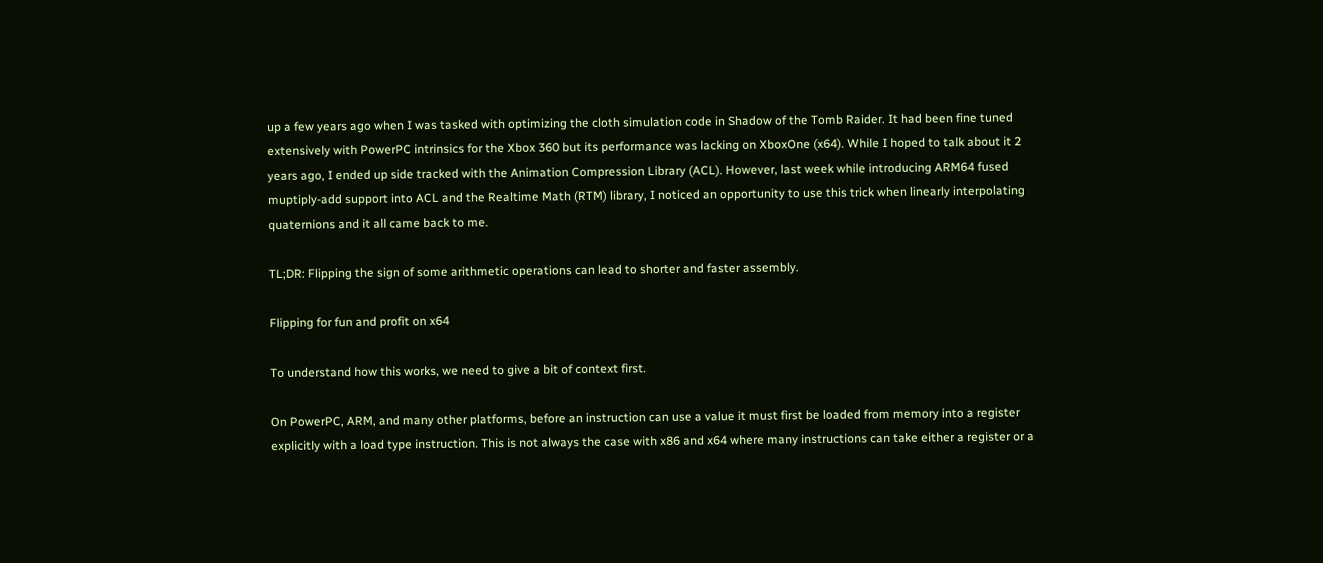up a few years ago when I was tasked with optimizing the cloth simulation code in Shadow of the Tomb Raider. It had been fine tuned extensively with PowerPC intrinsics for the Xbox 360 but its performance was lacking on XboxOne (x64). While I hoped to talk about it 2 years ago, I ended up side tracked with the Animation Compression Library (ACL). However, last week while introducing ARM64 fused muptiply-add support into ACL and the Realtime Math (RTM) library, I noticed an opportunity to use this trick when linearly interpolating quaternions and it all came back to me.

TL;DR: Flipping the sign of some arithmetic operations can lead to shorter and faster assembly.

Flipping for fun and profit on x64

To understand how this works, we need to give a bit of context first.

On PowerPC, ARM, and many other platforms, before an instruction can use a value it must first be loaded from memory into a register explicitly with a load type instruction. This is not always the case with x86 and x64 where many instructions can take either a register or a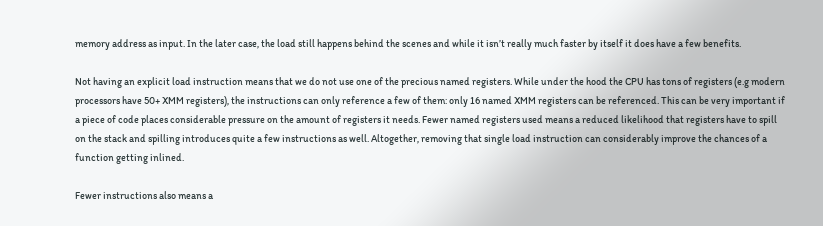memory address as input. In the later case, the load still happens behind the scenes and while it isn’t really much faster by itself it does have a few benefits.

Not having an explicit load instruction means that we do not use one of the precious named registers. While under the hood the CPU has tons of registers (e.g modern processors have 50+ XMM registers), the instructions can only reference a few of them: only 16 named XMM registers can be referenced. This can be very important if a piece of code places considerable pressure on the amount of registers it needs. Fewer named registers used means a reduced likelihood that registers have to spill on the stack and spilling introduces quite a few instructions as well. Altogether, removing that single load instruction can considerably improve the chances of a function getting inlined.

Fewer instructions also means a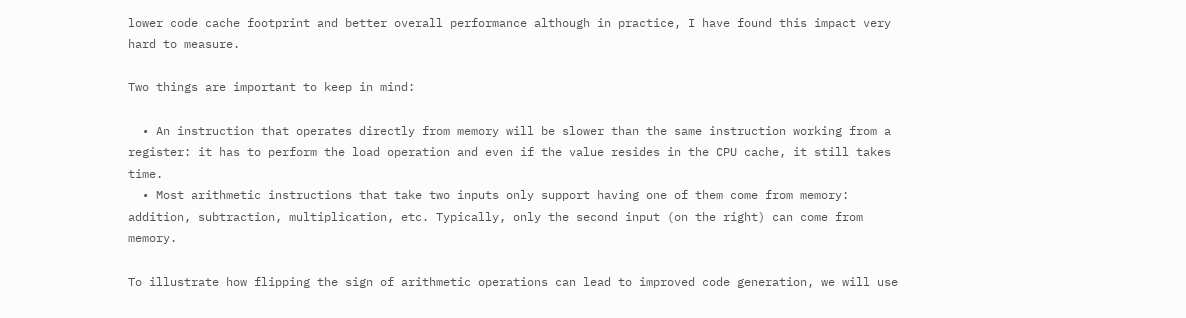lower code cache footprint and better overall performance although in practice, I have found this impact very hard to measure.

Two things are important to keep in mind:

  • An instruction that operates directly from memory will be slower than the same instruction working from a register: it has to perform the load operation and even if the value resides in the CPU cache, it still takes time.
  • Most arithmetic instructions that take two inputs only support having one of them come from memory: addition, subtraction, multiplication, etc. Typically, only the second input (on the right) can come from memory.

To illustrate how flipping the sign of arithmetic operations can lead to improved code generation, we will use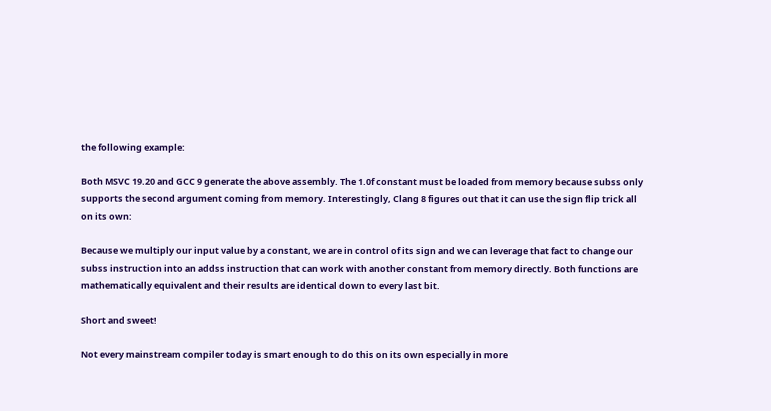the following example:

Both MSVC 19.20 and GCC 9 generate the above assembly. The 1.0f constant must be loaded from memory because subss only supports the second argument coming from memory. Interestingly, Clang 8 figures out that it can use the sign flip trick all on its own:

Because we multiply our input value by a constant, we are in control of its sign and we can leverage that fact to change our subss instruction into an addss instruction that can work with another constant from memory directly. Both functions are mathematically equivalent and their results are identical down to every last bit.

Short and sweet!

Not every mainstream compiler today is smart enough to do this on its own especially in more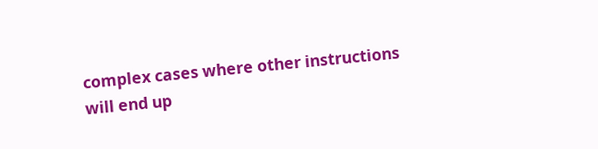complex cases where other instructions will end up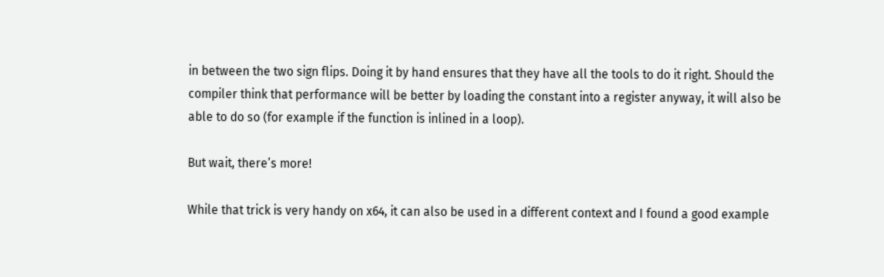in between the two sign flips. Doing it by hand ensures that they have all the tools to do it right. Should the compiler think that performance will be better by loading the constant into a register anyway, it will also be able to do so (for example if the function is inlined in a loop).

But wait, there’s more!

While that trick is very handy on x64, it can also be used in a different context and I found a good example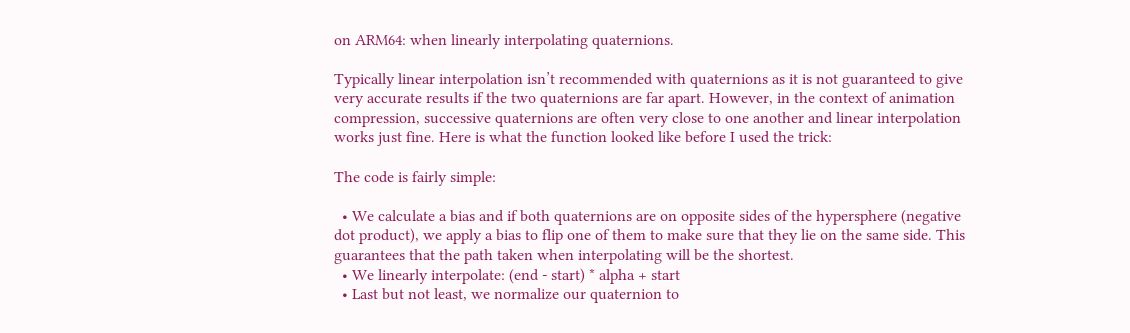on ARM64: when linearly interpolating quaternions.

Typically linear interpolation isn’t recommended with quaternions as it is not guaranteed to give very accurate results if the two quaternions are far apart. However, in the context of animation compression, successive quaternions are often very close to one another and linear interpolation works just fine. Here is what the function looked like before I used the trick:

The code is fairly simple:

  • We calculate a bias and if both quaternions are on opposite sides of the hypersphere (negative dot product), we apply a bias to flip one of them to make sure that they lie on the same side. This guarantees that the path taken when interpolating will be the shortest.
  • We linearly interpolate: (end - start) * alpha + start
  • Last but not least, we normalize our quaternion to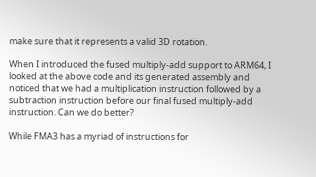make sure that it represents a valid 3D rotation.

When I introduced the fused multiply-add support to ARM64, I looked at the above code and its generated assembly and noticed that we had a multiplication instruction followed by a subtraction instruction before our final fused multiply-add instruction. Can we do better?

While FMA3 has a myriad of instructions for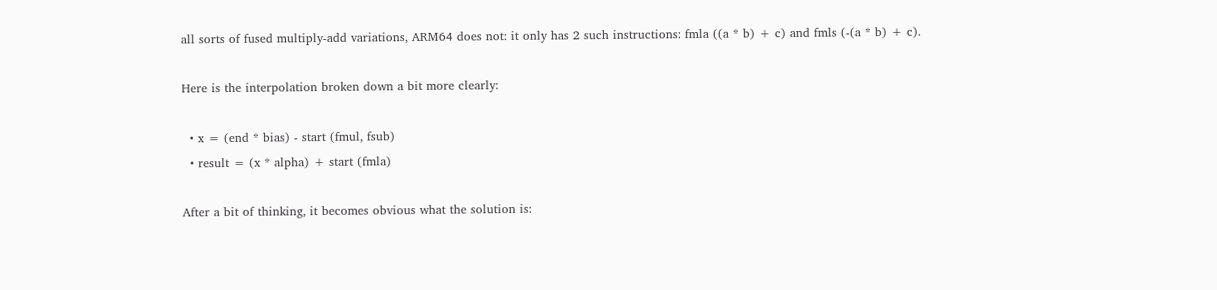all sorts of fused multiply-add variations, ARM64 does not: it only has 2 such instructions: fmla ((a * b) + c) and fmls (-(a * b) + c).

Here is the interpolation broken down a bit more clearly:

  • x = (end * bias) - start (fmul, fsub)
  • result = (x * alpha) + start (fmla)

After a bit of thinking, it becomes obvious what the solution is: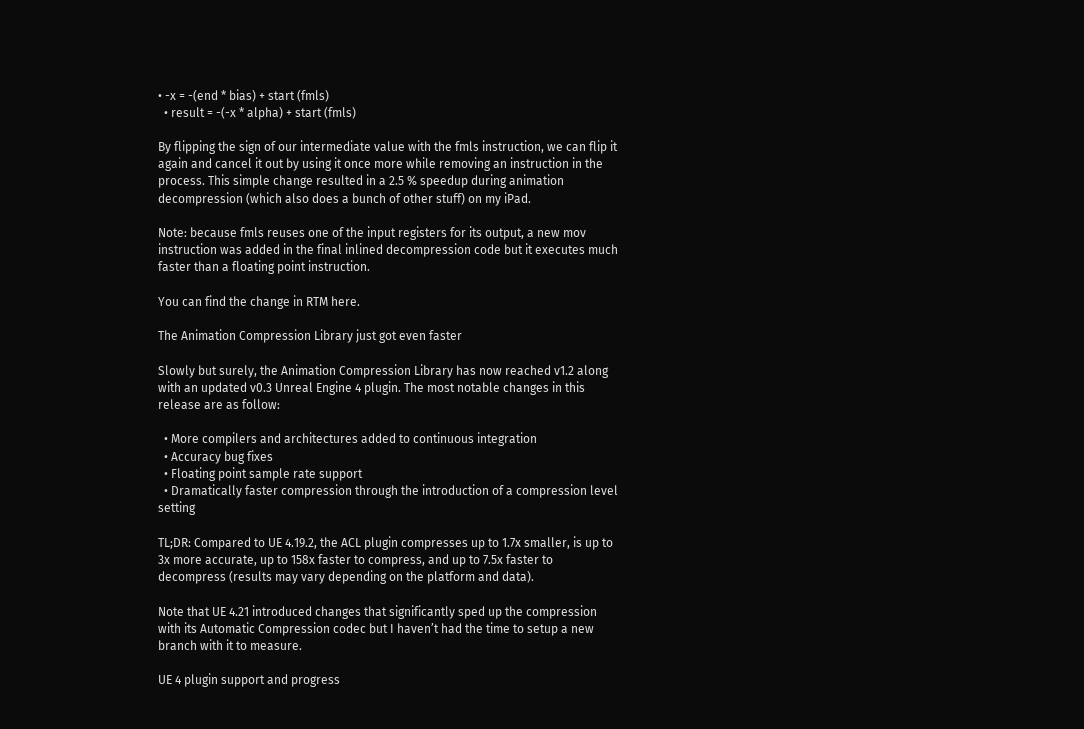• -x = -(end * bias) + start (fmls)
  • result = -(-x * alpha) + start (fmls)

By flipping the sign of our intermediate value with the fmls instruction, we can flip it again and cancel it out by using it once more while removing an instruction in the process. This simple change resulted in a 2.5 % speedup during animation decompression (which also does a bunch of other stuff) on my iPad.

Note: because fmls reuses one of the input registers for its output, a new mov instruction was added in the final inlined decompression code but it executes much faster than a floating point instruction.

You can find the change in RTM here.

The Animation Compression Library just got even faster

Slowly but surely, the Animation Compression Library has now reached v1.2 along with an updated v0.3 Unreal Engine 4 plugin. The most notable changes in this release are as follow:

  • More compilers and architectures added to continuous integration
  • Accuracy bug fixes
  • Floating point sample rate support
  • Dramatically faster compression through the introduction of a compression level setting

TL;DR: Compared to UE 4.19.2, the ACL plugin compresses up to 1.7x smaller, is up to 3x more accurate, up to 158x faster to compress, and up to 7.5x faster to decompress (results may vary depending on the platform and data).

Note that UE 4.21 introduced changes that significantly sped up the compression with its Automatic Compression codec but I haven’t had the time to setup a new branch with it to measure.

UE 4 plugin support and progress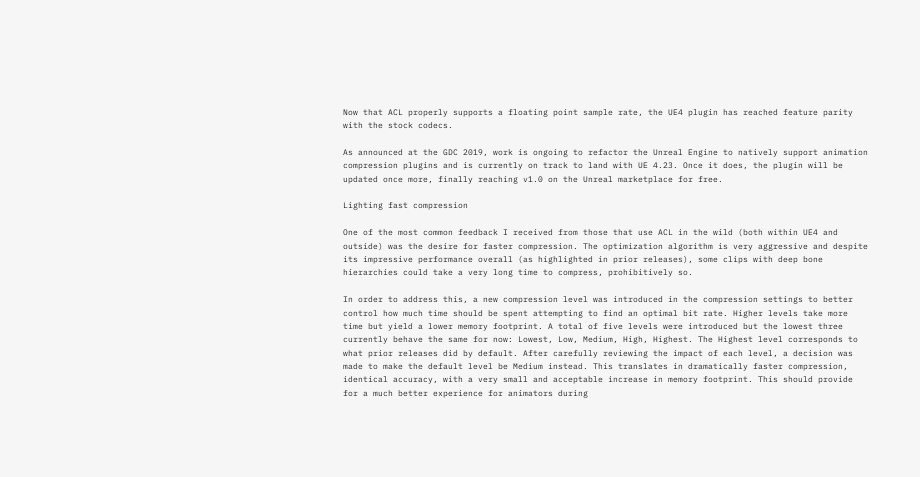Now that ACL properly supports a floating point sample rate, the UE4 plugin has reached feature parity with the stock codecs.

As announced at the GDC 2019, work is ongoing to refactor the Unreal Engine to natively support animation compression plugins and is currently on track to land with UE 4.23. Once it does, the plugin will be updated once more, finally reaching v1.0 on the Unreal marketplace for free.

Lighting fast compression

One of the most common feedback I received from those that use ACL in the wild (both within UE4 and outside) was the desire for faster compression. The optimization algorithm is very aggressive and despite its impressive performance overall (as highlighted in prior releases), some clips with deep bone hierarchies could take a very long time to compress, prohibitively so.

In order to address this, a new compression level was introduced in the compression settings to better control how much time should be spent attempting to find an optimal bit rate. Higher levels take more time but yield a lower memory footprint. A total of five levels were introduced but the lowest three currently behave the same for now: Lowest, Low, Medium, High, Highest. The Highest level corresponds to what prior releases did by default. After carefully reviewing the impact of each level, a decision was made to make the default level be Medium instead. This translates in dramatically faster compression, identical accuracy, with a very small and acceptable increase in memory footprint. This should provide for a much better experience for animators during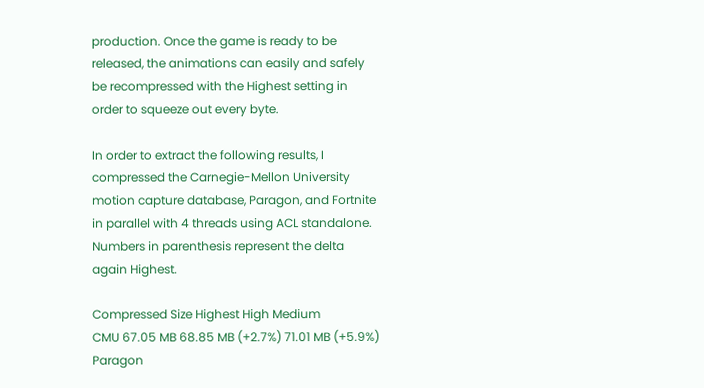production. Once the game is ready to be released, the animations can easily and safely be recompressed with the Highest setting in order to squeeze out every byte.

In order to extract the following results, I compressed the Carnegie-Mellon University motion capture database, Paragon, and Fortnite in parallel with 4 threads using ACL standalone. Numbers in parenthesis represent the delta again Highest.

Compressed Size Highest High Medium
CMU 67.05 MB 68.85 MB (+2.7%) 71.01 MB (+5.9%)
Paragon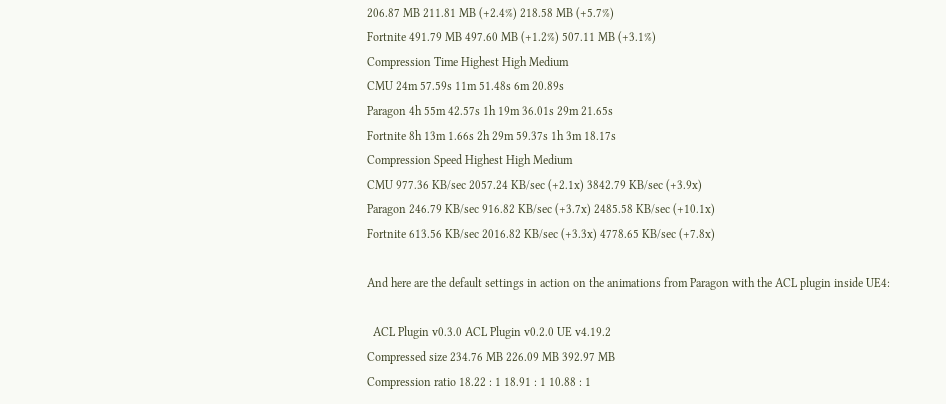206.87 MB 211.81 MB (+2.4%) 218.58 MB (+5.7%)
Fortnite 491.79 MB 497.60 MB (+1.2%) 507.11 MB (+3.1%)
Compression Time Highest High Medium
CMU 24m 57.59s 11m 51.48s 6m 20.89s
Paragon 4h 55m 42.57s 1h 19m 36.01s 29m 21.65s
Fortnite 8h 13m 1.66s 2h 29m 59.37s 1h 3m 18.17s
Compression Speed Highest High Medium
CMU 977.36 KB/sec 2057.24 KB/sec (+2.1x) 3842.79 KB/sec (+3.9x)
Paragon 246.79 KB/sec 916.82 KB/sec (+3.7x) 2485.58 KB/sec (+10.1x)
Fortnite 613.56 KB/sec 2016.82 KB/sec (+3.3x) 4778.65 KB/sec (+7.8x)

And here are the default settings in action on the animations from Paragon with the ACL plugin inside UE4:

  ACL Plugin v0.3.0 ACL Plugin v0.2.0 UE v4.19.2
Compressed size 234.76 MB 226.09 MB 392.97 MB
Compression ratio 18.22 : 1 18.91 : 1 10.88 : 1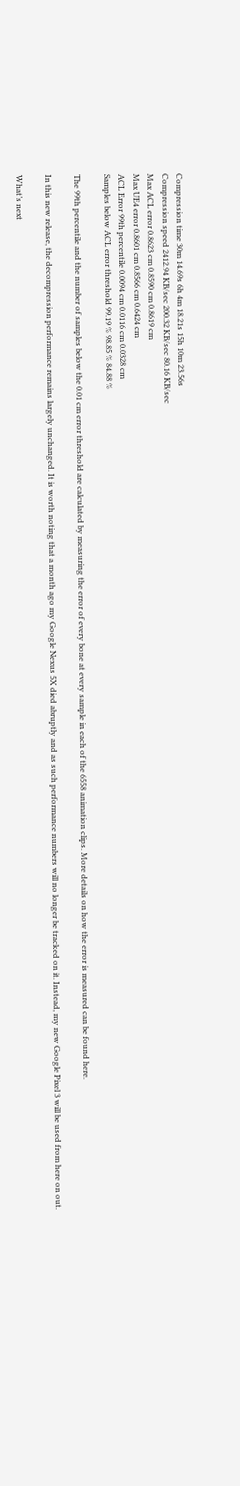Compression time 30m 14.69s 6h 4m 18.21s 15h 10m 23.56s
Compression speed 2412.94 KB/sec 200.32 KB/sec 80.16 KB/sec
Max ACL error 0.8623 cm 0.8590 cm 0.8619 cm
Max UE4 error 0.8601 cm 0.8566 cm 0.6424 cm
ACL Error 99th percentile 0.0094 cm 0.0116 cm 0.0328 cm
Samples below ACL error threshold 99.19 % 98.85 % 84.88 %

The 99th percentile and the number of samples below the 0.01 cm error threshold are calculated by measuring the error of every bone at every sample in each of the 6558 animation clips. More details on how the error is measured can be found here.

In this new release, the decompression performance remains largely unchanged. It is worth noting that a month ago my Google Nexus 5X died abruptly and as such performance numbers will no longer be tracked on it. Instead, my new Google Pixel 3 will be used from here on out.

What’s next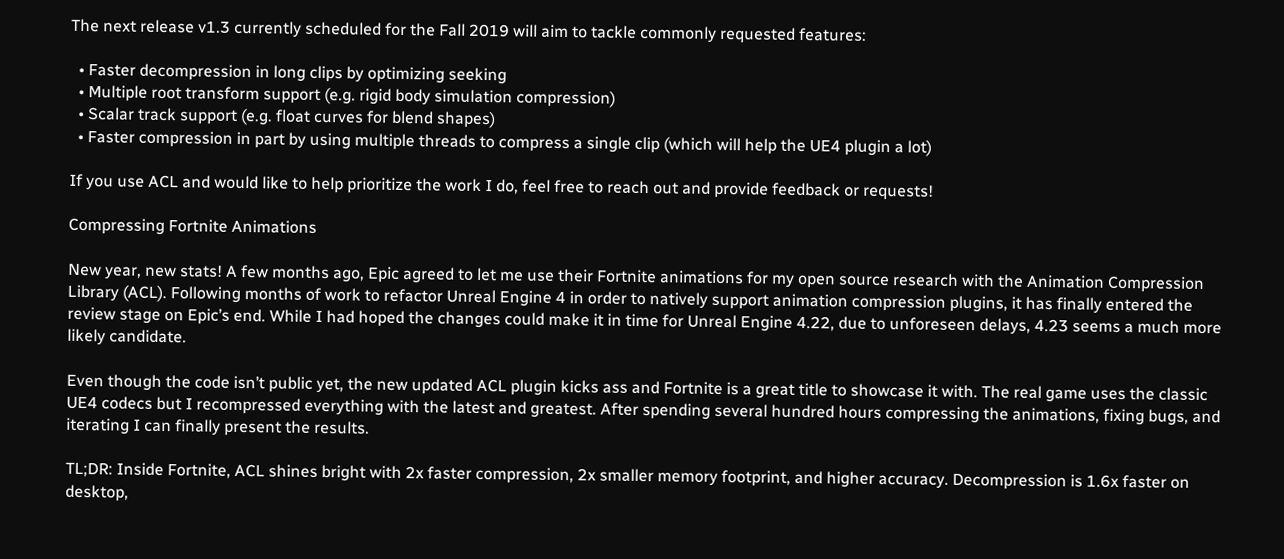The next release v1.3 currently scheduled for the Fall 2019 will aim to tackle commonly requested features:

  • Faster decompression in long clips by optimizing seeking
  • Multiple root transform support (e.g. rigid body simulation compression)
  • Scalar track support (e.g. float curves for blend shapes)
  • Faster compression in part by using multiple threads to compress a single clip (which will help the UE4 plugin a lot)

If you use ACL and would like to help prioritize the work I do, feel free to reach out and provide feedback or requests!

Compressing Fortnite Animations

New year, new stats! A few months ago, Epic agreed to let me use their Fortnite animations for my open source research with the Animation Compression Library (ACL). Following months of work to refactor Unreal Engine 4 in order to natively support animation compression plugins, it has finally entered the review stage on Epic’s end. While I had hoped the changes could make it in time for Unreal Engine 4.22, due to unforeseen delays, 4.23 seems a much more likely candidate.

Even though the code isn’t public yet, the new updated ACL plugin kicks ass and Fortnite is a great title to showcase it with. The real game uses the classic UE4 codecs but I recompressed everything with the latest and greatest. After spending several hundred hours compressing the animations, fixing bugs, and iterating I can finally present the results.

TL;DR: Inside Fortnite, ACL shines bright with 2x faster compression, 2x smaller memory footprint, and higher accuracy. Decompression is 1.6x faster on desktop,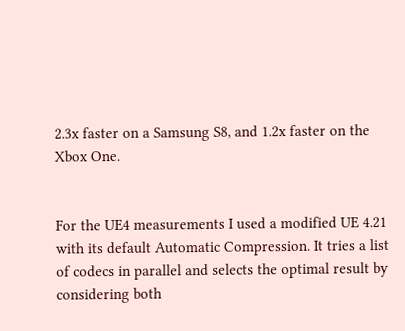2.3x faster on a Samsung S8, and 1.2x faster on the Xbox One.


For the UE4 measurements I used a modified UE 4.21 with its default Automatic Compression. It tries a list of codecs in parallel and selects the optimal result by considering both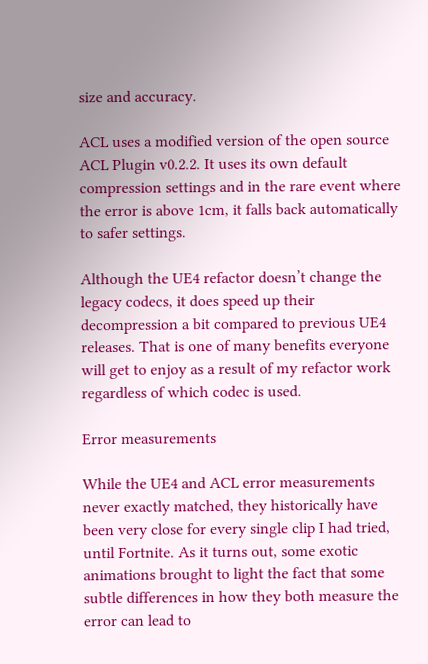size and accuracy.

ACL uses a modified version of the open source ACL Plugin v0.2.2. It uses its own default compression settings and in the rare event where the error is above 1cm, it falls back automatically to safer settings.

Although the UE4 refactor doesn’t change the legacy codecs, it does speed up their decompression a bit compared to previous UE4 releases. That is one of many benefits everyone will get to enjoy as a result of my refactor work regardless of which codec is used.

Error measurements

While the UE4 and ACL error measurements never exactly matched, they historically have been very close for every single clip I had tried, until Fortnite. As it turns out, some exotic animations brought to light the fact that some subtle differences in how they both measure the error can lead to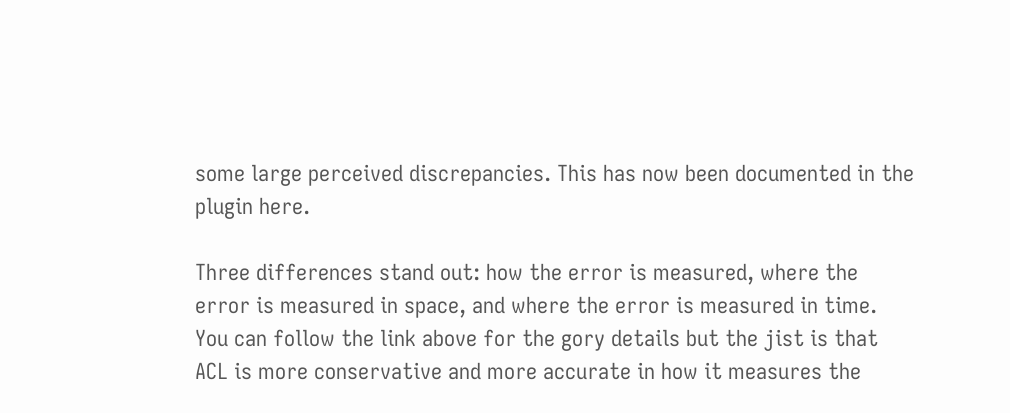some large perceived discrepancies. This has now been documented in the plugin here.

Three differences stand out: how the error is measured, where the error is measured in space, and where the error is measured in time. You can follow the link above for the gory details but the jist is that ACL is more conservative and more accurate in how it measures the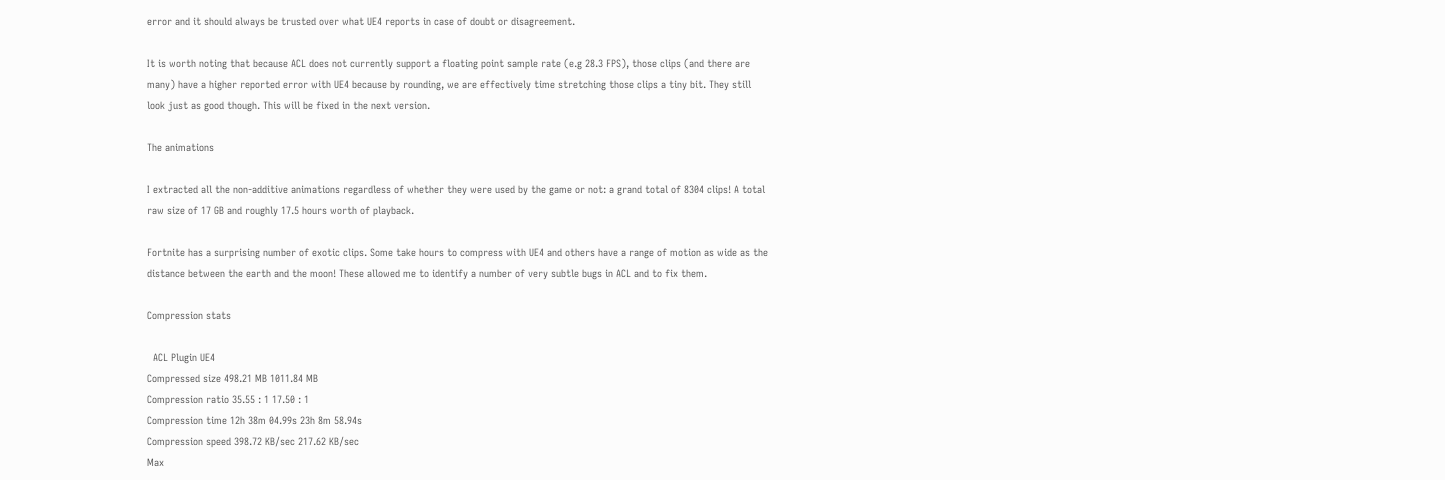error and it should always be trusted over what UE4 reports in case of doubt or disagreement.

It is worth noting that because ACL does not currently support a floating point sample rate (e.g 28.3 FPS), those clips (and there are many) have a higher reported error with UE4 because by rounding, we are effectively time stretching those clips a tiny bit. They still look just as good though. This will be fixed in the next version.

The animations

I extracted all the non-additive animations regardless of whether they were used by the game or not: a grand total of 8304 clips! A total raw size of 17 GB and roughly 17.5 hours worth of playback.

Fortnite has a surprising number of exotic clips. Some take hours to compress with UE4 and others have a range of motion as wide as the distance between the earth and the moon! These allowed me to identify a number of very subtle bugs in ACL and to fix them.

Compression stats

  ACL Plugin UE4
Compressed size 498.21 MB 1011.84 MB
Compression ratio 35.55 : 1 17.50 : 1
Compression time 12h 38m 04.99s 23h 8m 58.94s
Compression speed 398.72 KB/sec 217.62 KB/sec
Max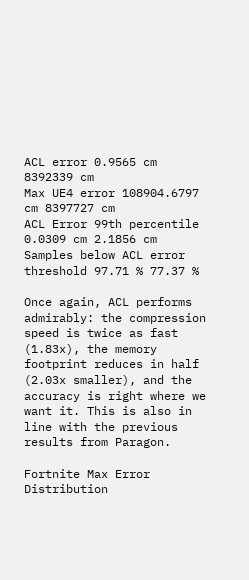ACL error 0.9565 cm 8392339 cm
Max UE4 error 108904.6797 cm 8397727 cm
ACL Error 99th percentile 0.0309 cm 2.1856 cm
Samples below ACL error threshold 97.71 % 77.37 %

Once again, ACL performs admirably: the compression speed is twice as fast (1.83x), the memory footprint reduces in half (2.03x smaller), and the accuracy is right where we want it. This is also in line with the previous results from Paragon.

Fortnite Max Error Distribution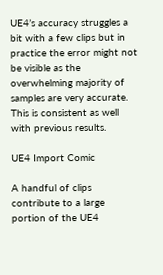UE4’s accuracy struggles a bit with a few clips but in practice the error might not be visible as the overwhelming majority of samples are very accurate. This is consistent as well with previous results.

UE4 Import Comic

A handful of clips contribute to a large portion of the UE4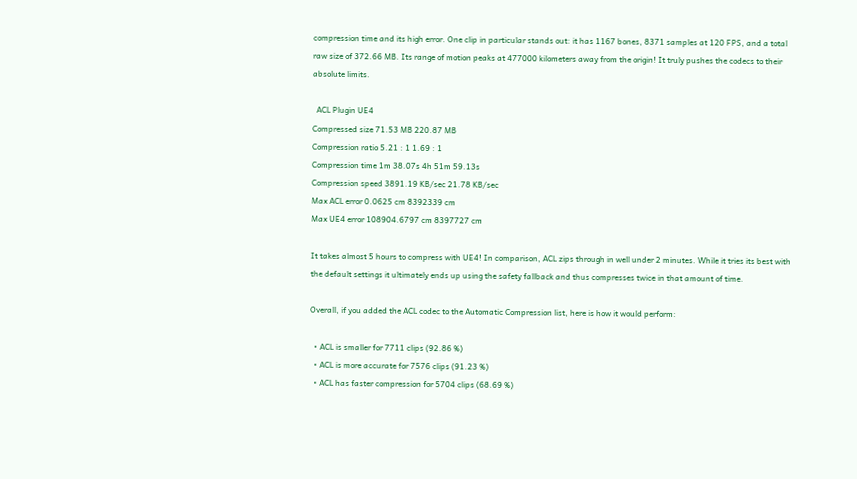compression time and its high error. One clip in particular stands out: it has 1167 bones, 8371 samples at 120 FPS, and a total raw size of 372.66 MB. Its range of motion peaks at 477000 kilometers away from the origin! It truly pushes the codecs to their absolute limits.

  ACL Plugin UE4
Compressed size 71.53 MB 220.87 MB
Compression ratio 5.21 : 1 1.69 : 1
Compression time 1m 38.07s 4h 51m 59.13s
Compression speed 3891.19 KB/sec 21.78 KB/sec
Max ACL error 0.0625 cm 8392339 cm
Max UE4 error 108904.6797 cm 8397727 cm

It takes almost 5 hours to compress with UE4! In comparison, ACL zips through in well under 2 minutes. While it tries its best with the default settings it ultimately ends up using the safety fallback and thus compresses twice in that amount of time.

Overall, if you added the ACL codec to the Automatic Compression list, here is how it would perform:

  • ACL is smaller for 7711 clips (92.86 %)
  • ACL is more accurate for 7576 clips (91.23 %)
  • ACL has faster compression for 5704 clips (68.69 %)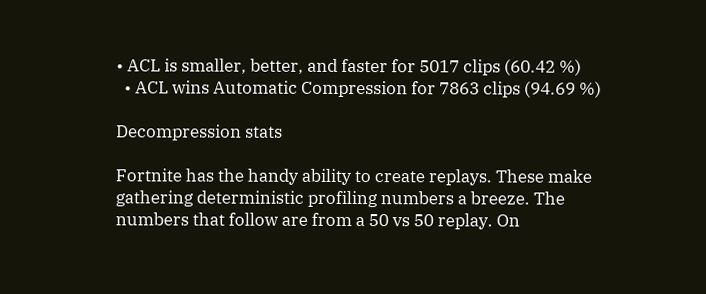• ACL is smaller, better, and faster for 5017 clips (60.42 %)
  • ACL wins Automatic Compression for 7863 clips (94.69 %)

Decompression stats

Fortnite has the handy ability to create replays. These make gathering deterministic profiling numbers a breeze. The numbers that follow are from a 50 vs 50 replay. On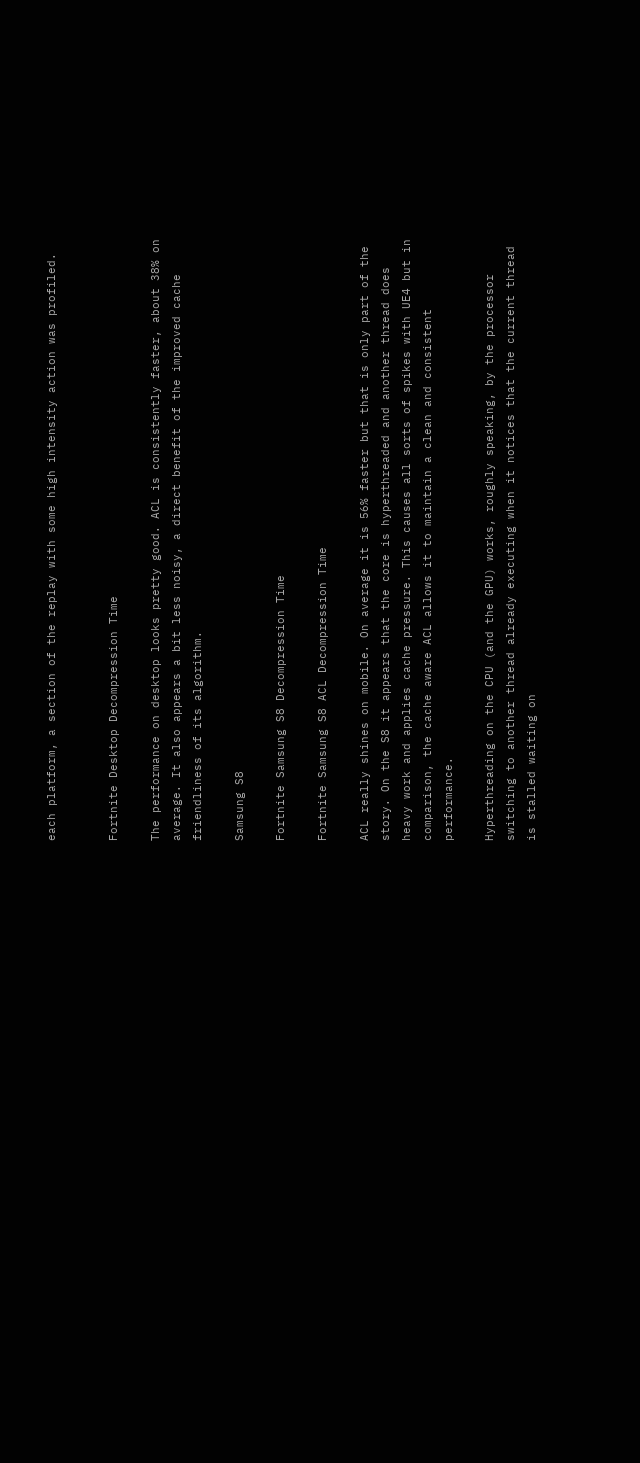each platform, a section of the replay with some high intensity action was profiled.


Fortnite Desktop Decompression Time

The performance on desktop looks pretty good. ACL is consistently faster, about 38% on average. It also appears a bit less noisy, a direct benefit of the improved cache friendliness of its algorithm.

Samsung S8

Fortnite Samsung S8 Decompression Time

Fortnite Samsung S8 ACL Decompression Time

ACL really shines on mobile. On average it is 56% faster but that is only part of the story. On the S8 it appears that the core is hyperthreaded and another thread does heavy work and applies cache pressure. This causes all sorts of spikes with UE4 but in comparison, the cache aware ACL allows it to maintain a clean and consistent performance.

Hyperthreading on the CPU (and the GPU) works, roughly speaking, by the processor switching to another thread already executing when it notices that the current thread is stalled waiting on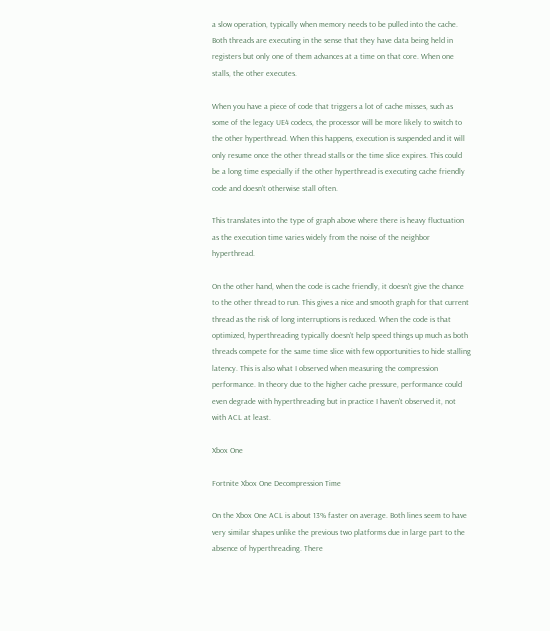a slow operation, typically when memory needs to be pulled into the cache. Both threads are executing in the sense that they have data being held in registers but only one of them advances at a time on that core. When one stalls, the other executes.

When you have a piece of code that triggers a lot of cache misses, such as some of the legacy UE4 codecs, the processor will be more likely to switch to the other hyperthread. When this happens, execution is suspended and it will only resume once the other thread stalls or the time slice expires. This could be a long time especially if the other hyperthread is executing cache friendly code and doesn’t otherwise stall often.

This translates into the type of graph above where there is heavy fluctuation as the execution time varies widely from the noise of the neighbor hyperthread.

On the other hand, when the code is cache friendly, it doesn’t give the chance to the other thread to run. This gives a nice and smooth graph for that current thread as the risk of long interruptions is reduced. When the code is that optimized, hyperthreading typically doesn’t help speed things up much as both threads compete for the same time slice with few opportunities to hide stalling latency. This is also what I observed when measuring the compression performance. In theory due to the higher cache pressure, performance could even degrade with hyperthreading but in practice I haven’t observed it, not with ACL at least.

Xbox One

Fortnite Xbox One Decompression Time

On the Xbox One ACL is about 13% faster on average. Both lines seem to have very similar shapes unlike the previous two platforms due in large part to the absence of hyperthreading. There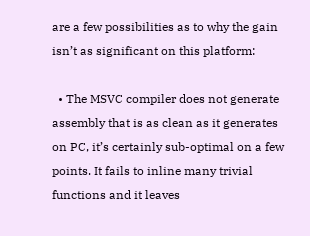are a few possibilities as to why the gain isn’t as significant on this platform:

  • The MSVC compiler does not generate assembly that is as clean as it generates on PC, it’s certainly sub-optimal on a few points. It fails to inline many trivial functions and it leaves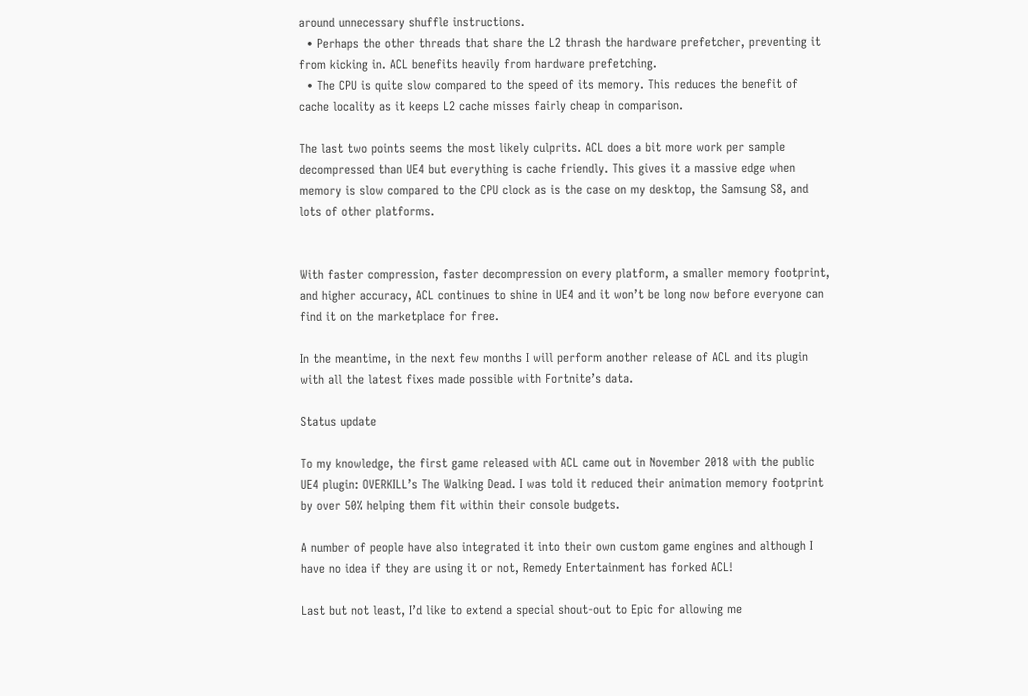around unnecessary shuffle instructions.
  • Perhaps the other threads that share the L2 thrash the hardware prefetcher, preventing it from kicking in. ACL benefits heavily from hardware prefetching.
  • The CPU is quite slow compared to the speed of its memory. This reduces the benefit of cache locality as it keeps L2 cache misses fairly cheap in comparison.

The last two points seems the most likely culprits. ACL does a bit more work per sample decompressed than UE4 but everything is cache friendly. This gives it a massive edge when memory is slow compared to the CPU clock as is the case on my desktop, the Samsung S8, and lots of other platforms.


With faster compression, faster decompression on every platform, a smaller memory footprint, and higher accuracy, ACL continues to shine in UE4 and it won’t be long now before everyone can find it on the marketplace for free.

In the meantime, in the next few months I will perform another release of ACL and its plugin with all the latest fixes made possible with Fortnite’s data.

Status update

To my knowledge, the first game released with ACL came out in November 2018 with the public UE4 plugin: OVERKILL’s The Walking Dead. I was told it reduced their animation memory footprint by over 50% helping them fit within their console budgets.

A number of people have also integrated it into their own custom game engines and although I have no idea if they are using it or not, Remedy Entertainment has forked ACL!

Last but not least, I’d like to extend a special shout-out to Epic for allowing me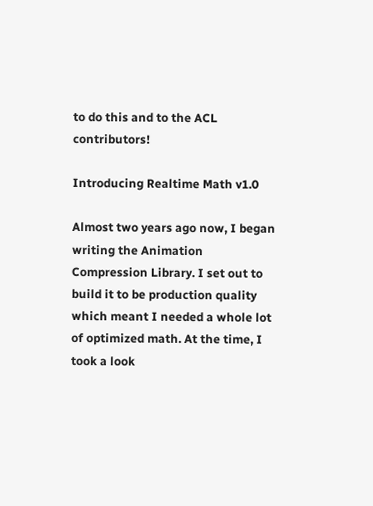to do this and to the ACL contributors!

Introducing Realtime Math v1.0

Almost two years ago now, I began writing the Animation Compression Library. I set out to build it to be production quality which meant I needed a whole lot of optimized math. At the time, I took a look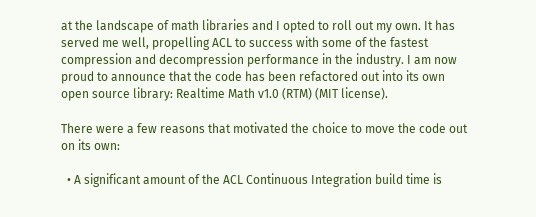at the landscape of math libraries and I opted to roll out my own. It has served me well, propelling ACL to success with some of the fastest compression and decompression performance in the industry. I am now proud to announce that the code has been refactored out into its own open source library: Realtime Math v1.0 (RTM) (MIT license).

There were a few reasons that motivated the choice to move the code out on its own:

  • A significant amount of the ACL Continuous Integration build time is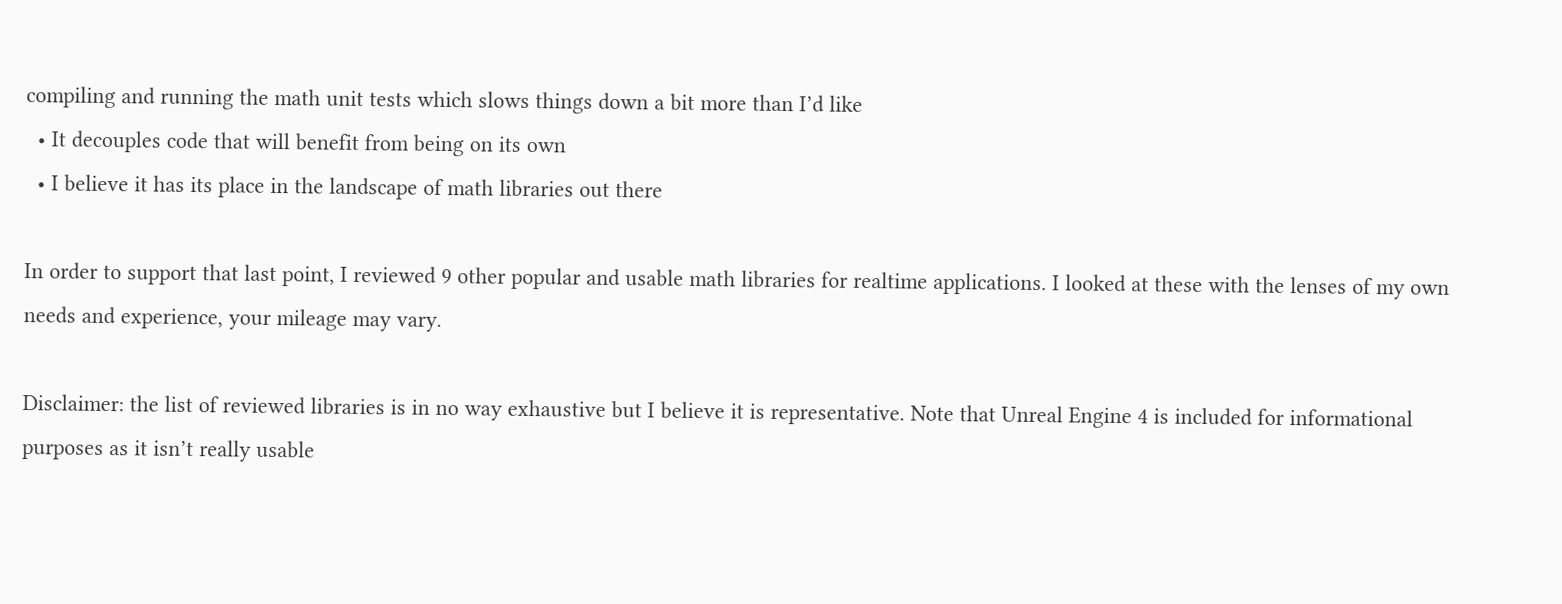compiling and running the math unit tests which slows things down a bit more than I’d like
  • It decouples code that will benefit from being on its own
  • I believe it has its place in the landscape of math libraries out there

In order to support that last point, I reviewed 9 other popular and usable math libraries for realtime applications. I looked at these with the lenses of my own needs and experience, your mileage may vary.

Disclaimer: the list of reviewed libraries is in no way exhaustive but I believe it is representative. Note that Unreal Engine 4 is included for informational purposes as it isn’t really usable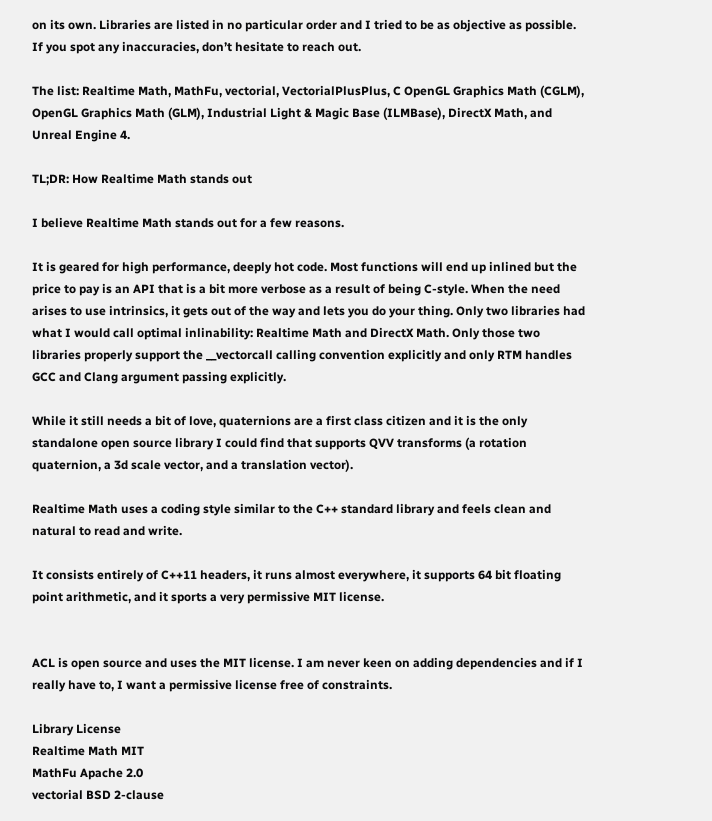on its own. Libraries are listed in no particular order and I tried to be as objective as possible. If you spot any inaccuracies, don’t hesitate to reach out.

The list: Realtime Math, MathFu, vectorial, VectorialPlusPlus, C OpenGL Graphics Math (CGLM), OpenGL Graphics Math (GLM), Industrial Light & Magic Base (ILMBase), DirectX Math, and Unreal Engine 4.

TL;DR: How Realtime Math stands out

I believe Realtime Math stands out for a few reasons.

It is geared for high performance, deeply hot code. Most functions will end up inlined but the price to pay is an API that is a bit more verbose as a result of being C-style. When the need arises to use intrinsics, it gets out of the way and lets you do your thing. Only two libraries had what I would call optimal inlinability: Realtime Math and DirectX Math. Only those two libraries properly support the __vectorcall calling convention explicitly and only RTM handles GCC and Clang argument passing explicitly.

While it still needs a bit of love, quaternions are a first class citizen and it is the only standalone open source library I could find that supports QVV transforms (a rotation quaternion, a 3d scale vector, and a translation vector).

Realtime Math uses a coding style similar to the C++ standard library and feels clean and natural to read and write.

It consists entirely of C++11 headers, it runs almost everywhere, it supports 64 bit floating point arithmetic, and it sports a very permissive MIT license.


ACL is open source and uses the MIT license. I am never keen on adding dependencies and if I really have to, I want a permissive license free of constraints.

Library License
Realtime Math MIT
MathFu Apache 2.0
vectorial BSD 2-clause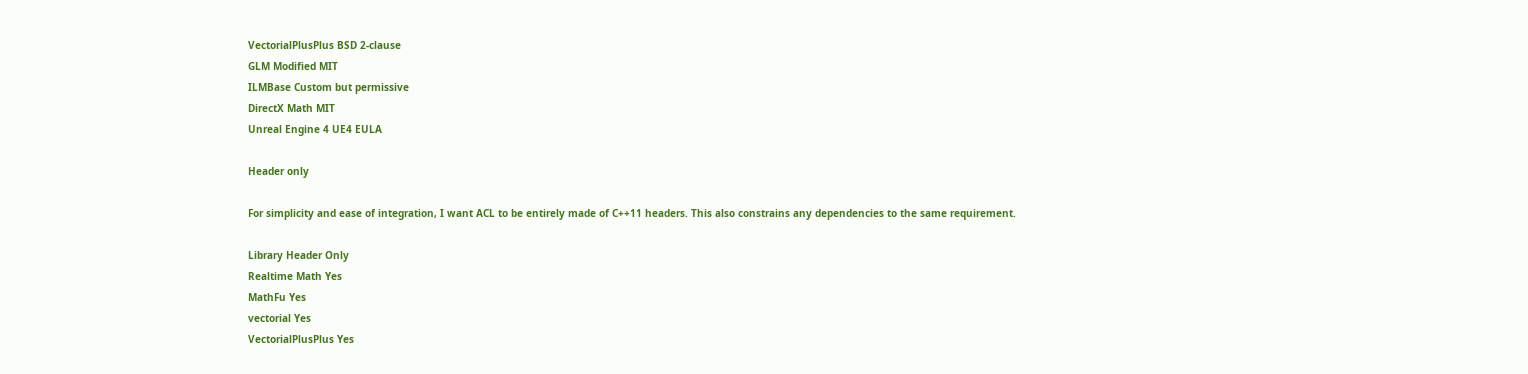VectorialPlusPlus BSD 2-clause
GLM Modified MIT
ILMBase Custom but permissive
DirectX Math MIT
Unreal Engine 4 UE4 EULA

Header only

For simplicity and ease of integration, I want ACL to be entirely made of C++11 headers. This also constrains any dependencies to the same requirement.

Library Header Only
Realtime Math Yes
MathFu Yes
vectorial Yes
VectorialPlusPlus Yes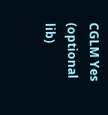CGLM Yes (optional lib)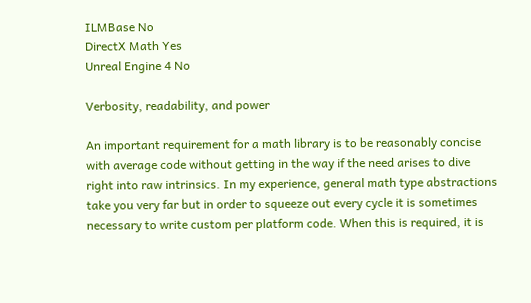ILMBase No
DirectX Math Yes
Unreal Engine 4 No

Verbosity, readability, and power

An important requirement for a math library is to be reasonably concise with average code without getting in the way if the need arises to dive right into raw intrinsics. In my experience, general math type abstractions take you very far but in order to squeeze out every cycle it is sometimes necessary to write custom per platform code. When this is required, it is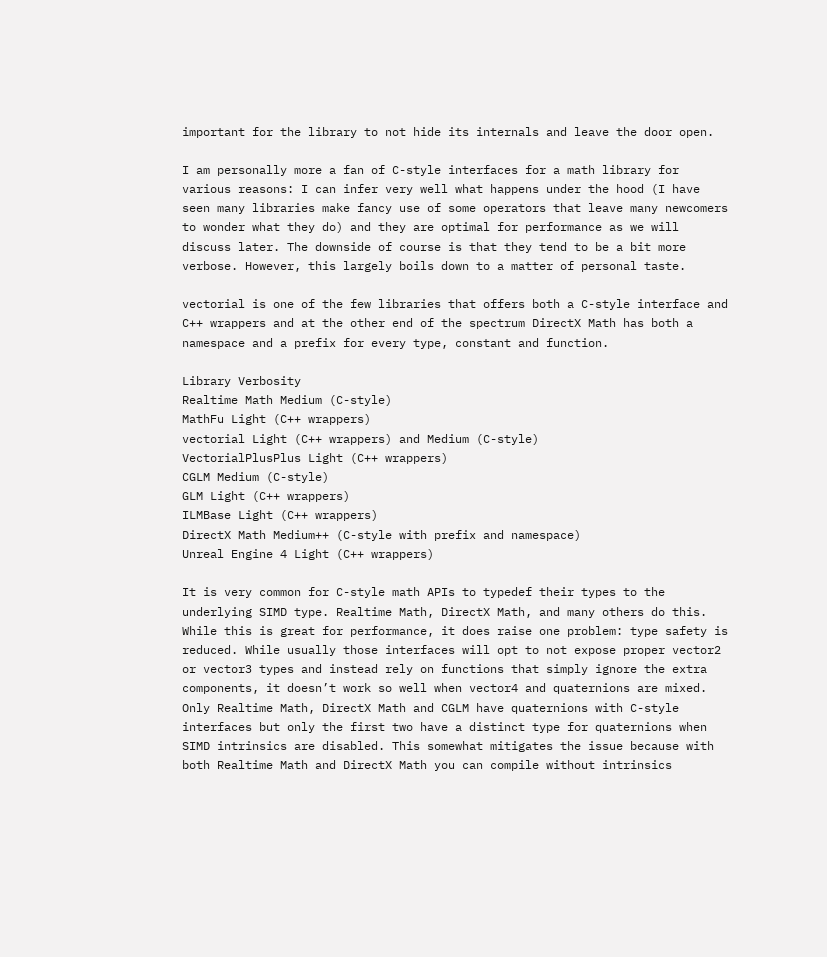important for the library to not hide its internals and leave the door open.

I am personally more a fan of C-style interfaces for a math library for various reasons: I can infer very well what happens under the hood (I have seen many libraries make fancy use of some operators that leave many newcomers to wonder what they do) and they are optimal for performance as we will discuss later. The downside of course is that they tend to be a bit more verbose. However, this largely boils down to a matter of personal taste.

vectorial is one of the few libraries that offers both a C-style interface and C++ wrappers and at the other end of the spectrum DirectX Math has both a namespace and a prefix for every type, constant and function.

Library Verbosity
Realtime Math Medium (C-style)
MathFu Light (C++ wrappers)
vectorial Light (C++ wrappers) and Medium (C-style)
VectorialPlusPlus Light (C++ wrappers)
CGLM Medium (C-style)
GLM Light (C++ wrappers)
ILMBase Light (C++ wrappers)
DirectX Math Medium++ (C-style with prefix and namespace)
Unreal Engine 4 Light (C++ wrappers)

It is very common for C-style math APIs to typedef their types to the underlying SIMD type. Realtime Math, DirectX Math, and many others do this. While this is great for performance, it does raise one problem: type safety is reduced. While usually those interfaces will opt to not expose proper vector2 or vector3 types and instead rely on functions that simply ignore the extra components, it doesn’t work so well when vector4 and quaternions are mixed. Only Realtime Math, DirectX Math and CGLM have quaternions with C-style interfaces but only the first two have a distinct type for quaternions when SIMD intrinsics are disabled. This somewhat mitigates the issue because with both Realtime Math and DirectX Math you can compile without intrinsics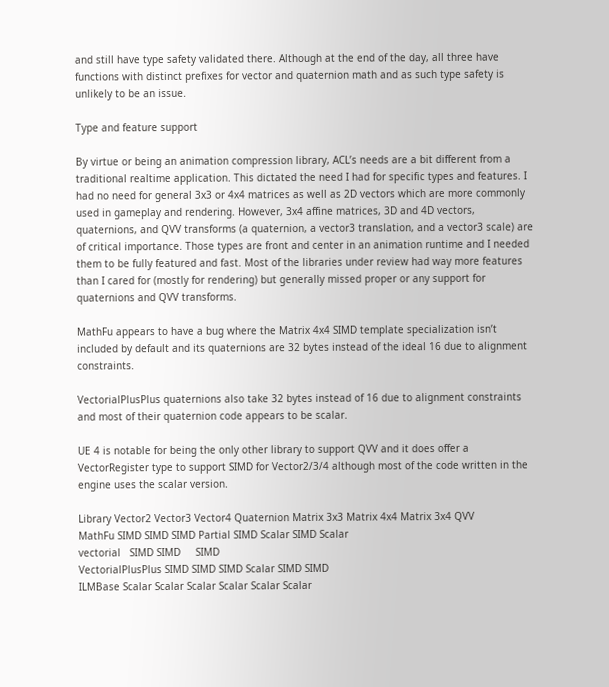and still have type safety validated there. Although at the end of the day, all three have functions with distinct prefixes for vector and quaternion math and as such type safety is unlikely to be an issue.

Type and feature support

By virtue or being an animation compression library, ACL’s needs are a bit different from a traditional realtime application. This dictated the need I had for specific types and features. I had no need for general 3x3 or 4x4 matrices as well as 2D vectors which are more commonly used in gameplay and rendering. However, 3x4 affine matrices, 3D and 4D vectors, quaternions, and QVV transforms (a quaternion, a vector3 translation, and a vector3 scale) are of critical importance. Those types are front and center in an animation runtime and I needed them to be fully featured and fast. Most of the libraries under review had way more features than I cared for (mostly for rendering) but generally missed proper or any support for quaternions and QVV transforms.

MathFu appears to have a bug where the Matrix 4x4 SIMD template specialization isn’t included by default and its quaternions are 32 bytes instead of the ideal 16 due to alignment constraints.

VectorialPlusPlus quaternions also take 32 bytes instead of 16 due to alignment constraints and most of their quaternion code appears to be scalar.

UE 4 is notable for being the only other library to support QVV and it does offer a VectorRegister type to support SIMD for Vector2/3/4 although most of the code written in the engine uses the scalar version.

Library Vector2 Vector3 Vector4 Quaternion Matrix 3x3 Matrix 4x4 Matrix 3x4 QVV
MathFu SIMD SIMD SIMD Partial SIMD Scalar SIMD Scalar
vectorial   SIMD SIMD     SIMD
VectorialPlusPlus SIMD SIMD SIMD Scalar SIMD SIMD
ILMBase Scalar Scalar Scalar Scalar Scalar Scalar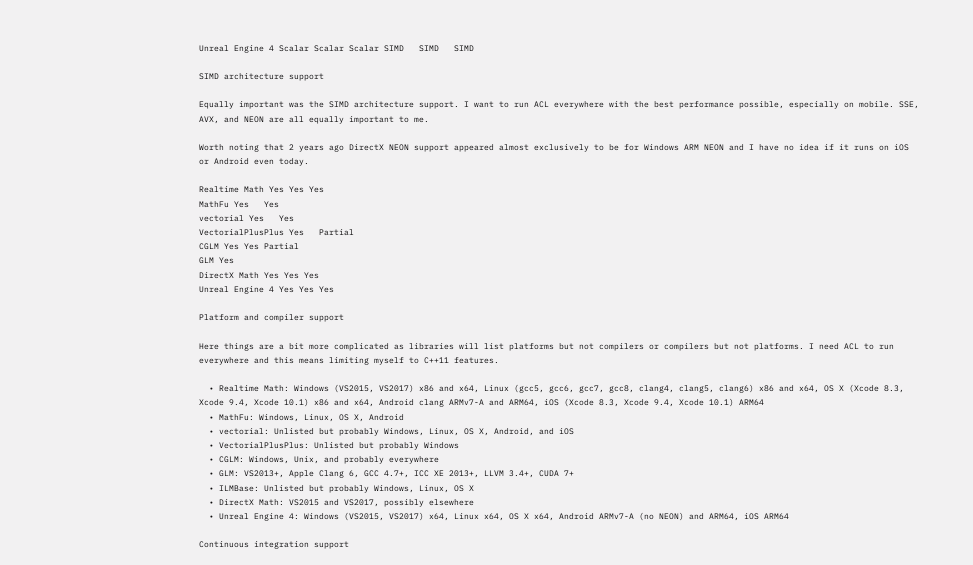Unreal Engine 4 Scalar Scalar Scalar SIMD   SIMD   SIMD

SIMD architecture support

Equally important was the SIMD architecture support. I want to run ACL everywhere with the best performance possible, especially on mobile. SSE, AVX, and NEON are all equally important to me.

Worth noting that 2 years ago DirectX NEON support appeared almost exclusively to be for Windows ARM NEON and I have no idea if it runs on iOS or Android even today.

Realtime Math Yes Yes Yes
MathFu Yes   Yes
vectorial Yes   Yes
VectorialPlusPlus Yes   Partial
CGLM Yes Yes Partial
GLM Yes
DirectX Math Yes Yes Yes
Unreal Engine 4 Yes Yes Yes

Platform and compiler support

Here things are a bit more complicated as libraries will list platforms but not compilers or compilers but not platforms. I need ACL to run everywhere and this means limiting myself to C++11 features.

  • Realtime Math: Windows (VS2015, VS2017) x86 and x64, Linux (gcc5, gcc6, gcc7, gcc8, clang4, clang5, clang6) x86 and x64, OS X (Xcode 8.3, Xcode 9.4, Xcode 10.1) x86 and x64, Android clang ARMv7-A and ARM64, iOS (Xcode 8.3, Xcode 9.4, Xcode 10.1) ARM64
  • MathFu: Windows, Linux, OS X, Android
  • vectorial: Unlisted but probably Windows, Linux, OS X, Android, and iOS
  • VectorialPlusPlus: Unlisted but probably Windows
  • CGLM: Windows, Unix, and probably everywhere
  • GLM: VS2013+, Apple Clang 6, GCC 4.7+, ICC XE 2013+, LLVM 3.4+, CUDA 7+
  • ILMBase: Unlisted but probably Windows, Linux, OS X
  • DirectX Math: VS2015 and VS2017, possibly elsewhere
  • Unreal Engine 4: Windows (VS2015, VS2017) x64, Linux x64, OS X x64, Android ARMv7-A (no NEON) and ARM64, iOS ARM64

Continuous integration support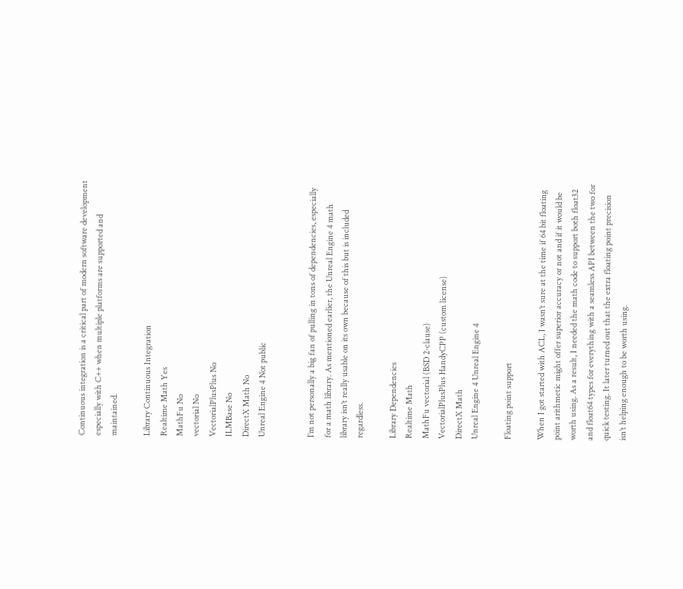Continuous integration is a critical part of modern software development especially with C++ when multiple platforms are supported and maintained.

Library Continuous Integration
Realtime Math Yes
MathFu No
vectorial No
VectorialPlusPlus No
ILMBase No
DirectX Math No
Unreal Engine 4 Not public


I’m not personally a big fan of pulling in tons of dependencies, especially for a math library. As mentioned earlier, the Unreal Engine 4 math library isn’t really usable on its own because of this but is included regardless.

Library Dependencies
Realtime Math
MathFu vectorial (BSD 2-clause)
VectorialPlusPlus HandyCPP (custom license)
DirectX Math
Unreal Engine 4 Unreal Engine 4

Floating point support

When I got started with ACL, I wasn’t sure at the time if 64 bit floating point arithmetic might offer superior accuracy or not and if it would be worth using. As a result, I needed the math code to support both float32 and float64 types for everything with a seamless API between the two for quick testing. It later turned out that the extra floating point precision isn’t helping enough to be worth using.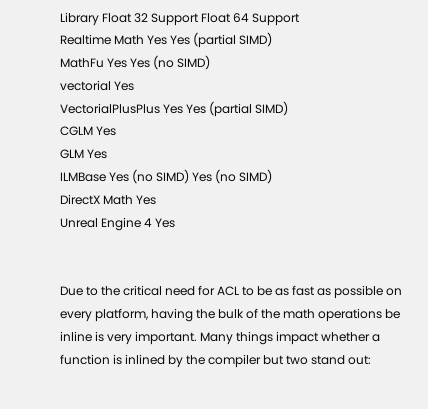Library Float 32 Support Float 64 Support
Realtime Math Yes Yes (partial SIMD)
MathFu Yes Yes (no SIMD)
vectorial Yes
VectorialPlusPlus Yes Yes (partial SIMD)
CGLM Yes
GLM Yes
ILMBase Yes (no SIMD) Yes (no SIMD)
DirectX Math Yes
Unreal Engine 4 Yes


Due to the critical need for ACL to be as fast as possible on every platform, having the bulk of the math operations be inline is very important. Many things impact whether a function is inlined by the compiler but two stand out: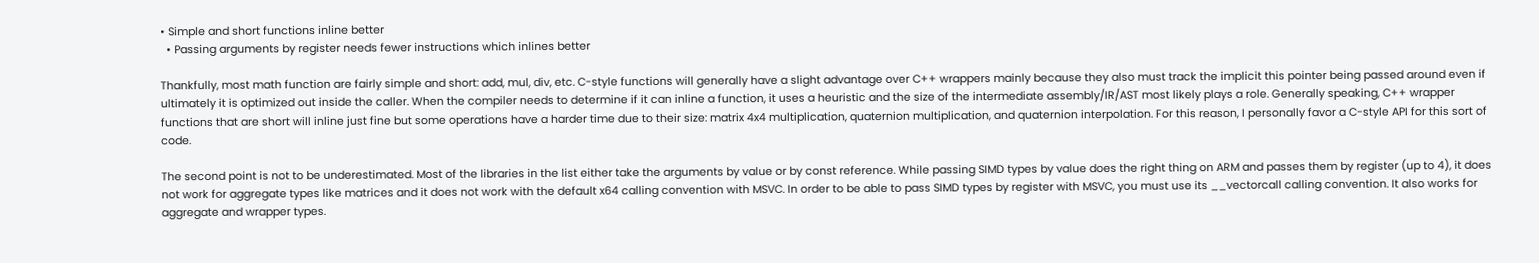• Simple and short functions inline better
  • Passing arguments by register needs fewer instructions which inlines better

Thankfully, most math function are fairly simple and short: add, mul, div, etc. C-style functions will generally have a slight advantage over C++ wrappers mainly because they also must track the implicit this pointer being passed around even if ultimately it is optimized out inside the caller. When the compiler needs to determine if it can inline a function, it uses a heuristic and the size of the intermediate assembly/IR/AST most likely plays a role. Generally speaking, C++ wrapper functions that are short will inline just fine but some operations have a harder time due to their size: matrix 4x4 multiplication, quaternion multiplication, and quaternion interpolation. For this reason, I personally favor a C-style API for this sort of code.

The second point is not to be underestimated. Most of the libraries in the list either take the arguments by value or by const reference. While passing SIMD types by value does the right thing on ARM and passes them by register (up to 4), it does not work for aggregate types like matrices and it does not work with the default x64 calling convention with MSVC. In order to be able to pass SIMD types by register with MSVC, you must use its __vectorcall calling convention. It also works for aggregate and wrapper types.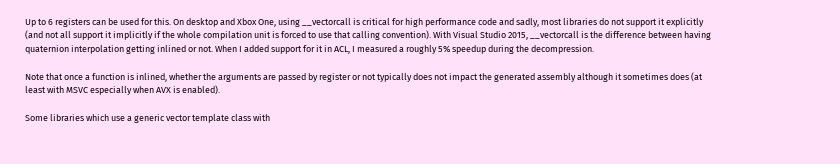Up to 6 registers can be used for this. On desktop and Xbox One, using __vectorcall is critical for high performance code and sadly, most libraries do not support it explicitly (and not all support it implicitly if the whole compilation unit is forced to use that calling convention). With Visual Studio 2015, __vectorcall is the difference between having quaternion interpolation getting inlined or not. When I added support for it in ACL, I measured a roughly 5% speedup during the decompression.

Note that once a function is inlined, whether the arguments are passed by register or not typically does not impact the generated assembly although it sometimes does (at least with MSVC especially when AVX is enabled).

Some libraries which use a generic vector template class with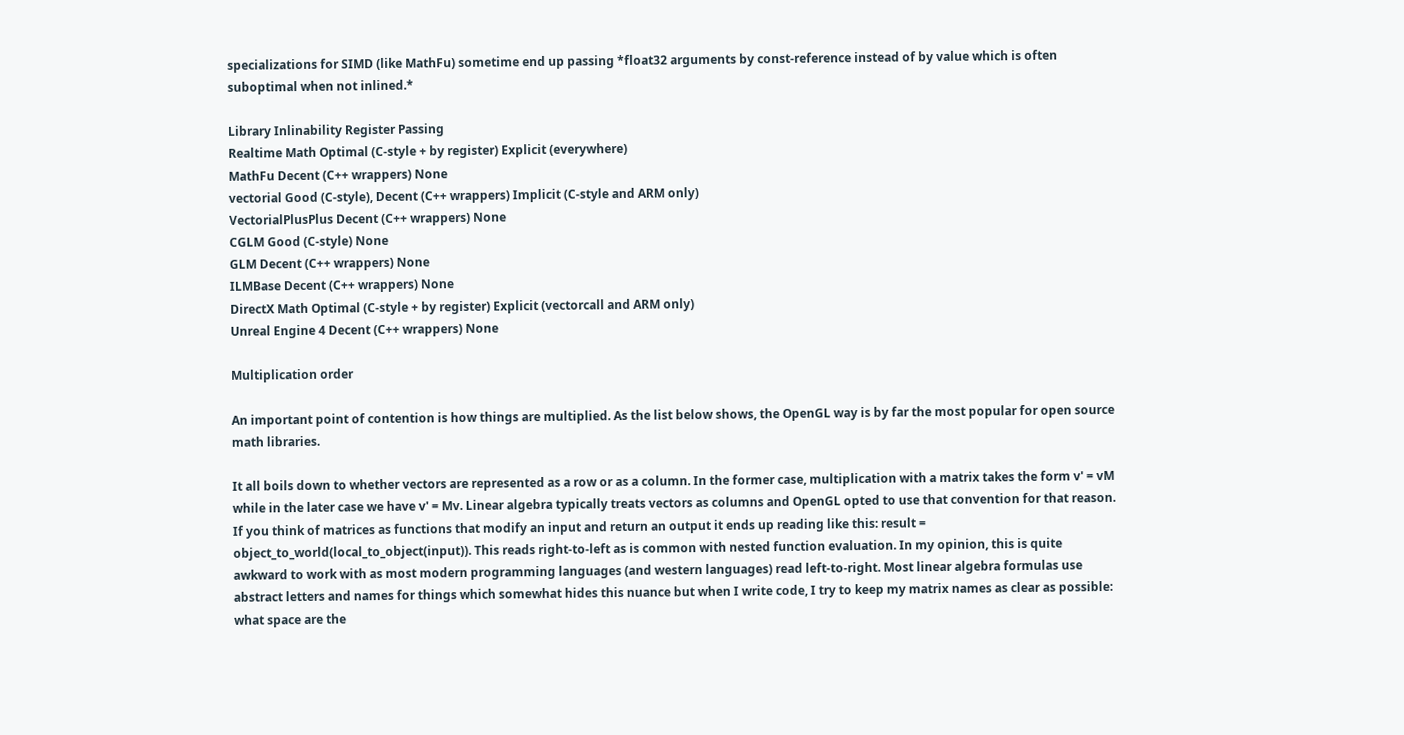specializations for SIMD (like MathFu) sometime end up passing *float32 arguments by const-reference instead of by value which is often suboptimal when not inlined.*

Library Inlinability Register Passing
Realtime Math Optimal (C-style + by register) Explicit (everywhere)
MathFu Decent (C++ wrappers) None
vectorial Good (C-style), Decent (C++ wrappers) Implicit (C-style and ARM only)
VectorialPlusPlus Decent (C++ wrappers) None
CGLM Good (C-style) None
GLM Decent (C++ wrappers) None
ILMBase Decent (C++ wrappers) None
DirectX Math Optimal (C-style + by register) Explicit (vectorcall and ARM only)
Unreal Engine 4 Decent (C++ wrappers) None

Multiplication order

An important point of contention is how things are multiplied. As the list below shows, the OpenGL way is by far the most popular for open source math libraries.

It all boils down to whether vectors are represented as a row or as a column. In the former case, multiplication with a matrix takes the form v' = vM while in the later case we have v' = Mv. Linear algebra typically treats vectors as columns and OpenGL opted to use that convention for that reason. If you think of matrices as functions that modify an input and return an output it ends up reading like this: result = object_to_world(local_to_object(input)). This reads right-to-left as is common with nested function evaluation. In my opinion, this is quite awkward to work with as most modern programming languages (and western languages) read left-to-right. Most linear algebra formulas use abstract letters and names for things which somewhat hides this nuance but when I write code, I try to keep my matrix names as clear as possible: what space are the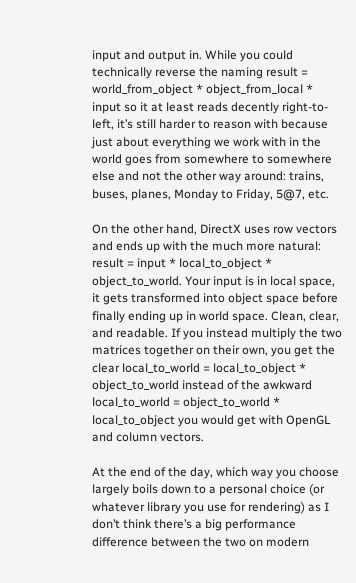input and output in. While you could technically reverse the naming result = world_from_object * object_from_local * input so it at least reads decently right-to-left, it’s still harder to reason with because just about everything we work with in the world goes from somewhere to somewhere else and not the other way around: trains, buses, planes, Monday to Friday, 5@7, etc.

On the other hand, DirectX uses row vectors and ends up with the much more natural: result = input * local_to_object * object_to_world. Your input is in local space, it gets transformed into object space before finally ending up in world space. Clean, clear, and readable. If you instead multiply the two matrices together on their own, you get the clear local_to_world = local_to_object * object_to_world instead of the awkward local_to_world = object_to_world * local_to_object you would get with OpenGL and column vectors.

At the end of the day, which way you choose largely boils down to a personal choice (or whatever library you use for rendering) as I don’t think there’s a big performance difference between the two on modern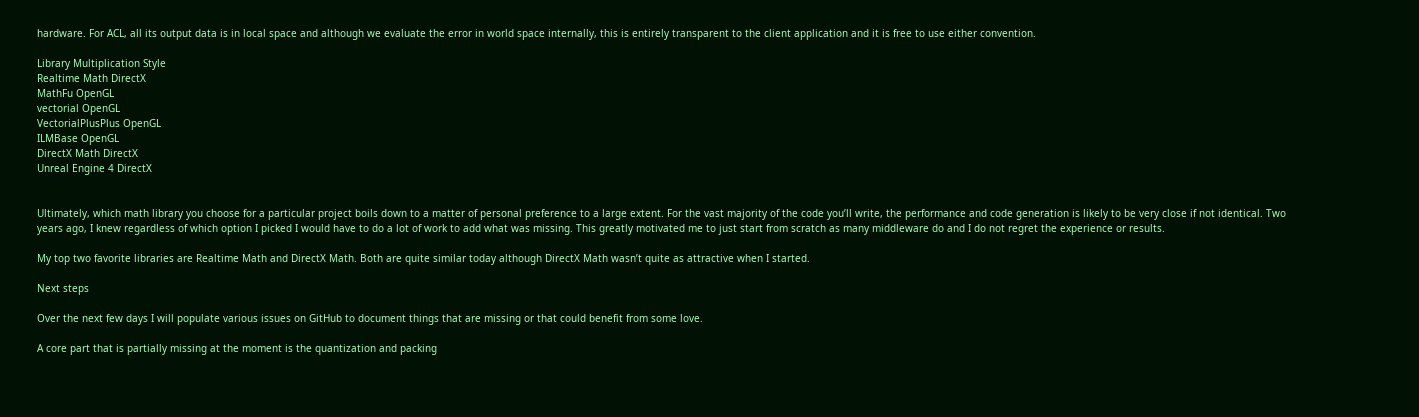hardware. For ACL, all its output data is in local space and although we evaluate the error in world space internally, this is entirely transparent to the client application and it is free to use either convention.

Library Multiplication Style
Realtime Math DirectX
MathFu OpenGL
vectorial OpenGL
VectorialPlusPlus OpenGL
ILMBase OpenGL
DirectX Math DirectX
Unreal Engine 4 DirectX


Ultimately, which math library you choose for a particular project boils down to a matter of personal preference to a large extent. For the vast majority of the code you’ll write, the performance and code generation is likely to be very close if not identical. Two years ago, I knew regardless of which option I picked I would have to do a lot of work to add what was missing. This greatly motivated me to just start from scratch as many middleware do and I do not regret the experience or results.

My top two favorite libraries are Realtime Math and DirectX Math. Both are quite similar today although DirectX Math wasn’t quite as attractive when I started.

Next steps

Over the next few days I will populate various issues on GitHub to document things that are missing or that could benefit from some love.

A core part that is partially missing at the moment is the quantization and packing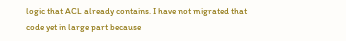logic that ACL already contains. I have not migrated that code yet in large part because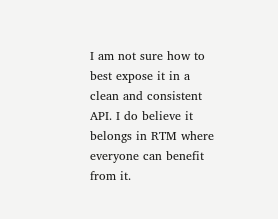I am not sure how to best expose it in a clean and consistent API. I do believe it belongs in RTM where everyone can benefit from it.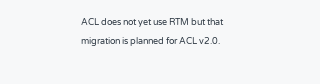ACL does not yet use RTM but that migration is planned for ACL v2.0.